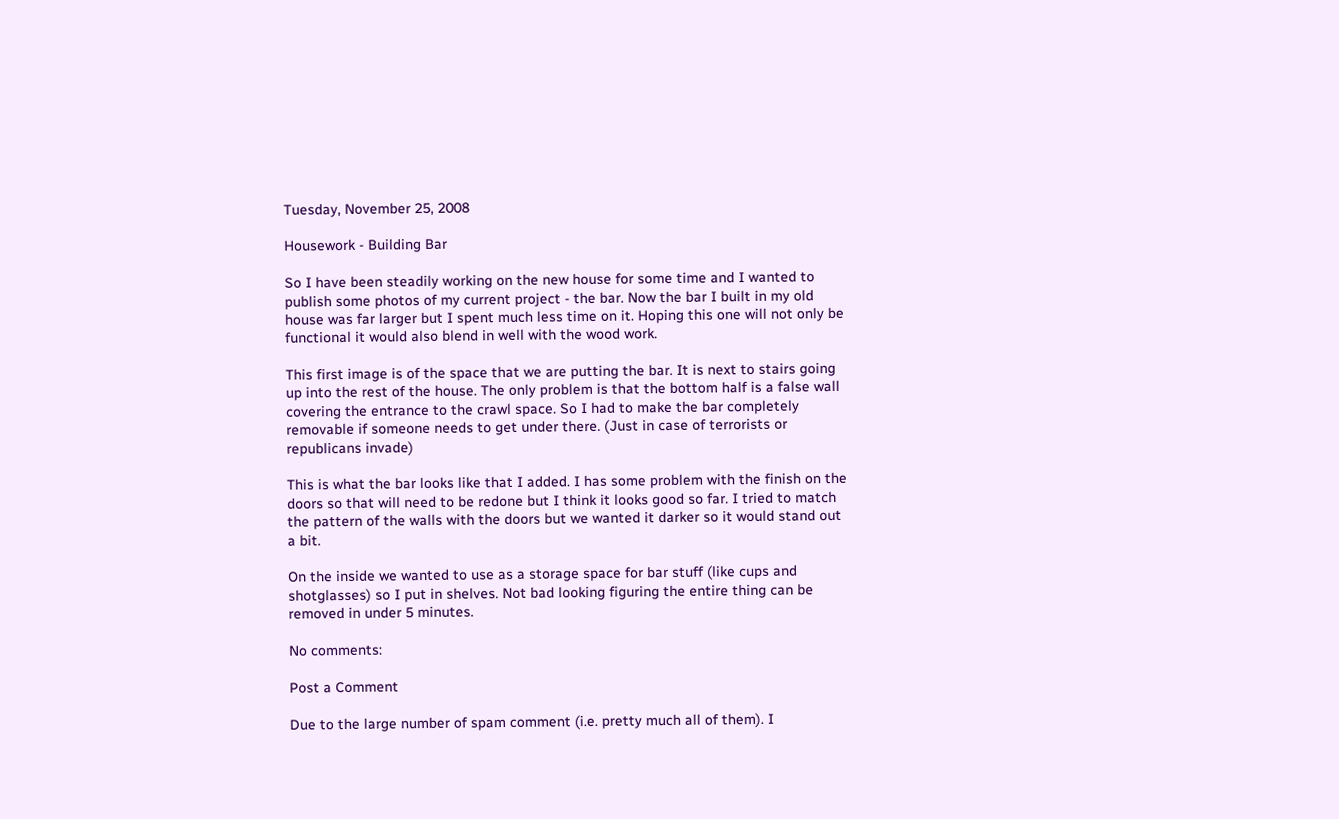Tuesday, November 25, 2008

Housework - Building Bar

So I have been steadily working on the new house for some time and I wanted to publish some photos of my current project - the bar. Now the bar I built in my old house was far larger but I spent much less time on it. Hoping this one will not only be functional it would also blend in well with the wood work.

This first image is of the space that we are putting the bar. It is next to stairs going up into the rest of the house. The only problem is that the bottom half is a false wall covering the entrance to the crawl space. So I had to make the bar completely removable if someone needs to get under there. (Just in case of terrorists or republicans invade)

This is what the bar looks like that I added. I has some problem with the finish on the doors so that will need to be redone but I think it looks good so far. I tried to match the pattern of the walls with the doors but we wanted it darker so it would stand out a bit.

On the inside we wanted to use as a storage space for bar stuff (like cups and shotglasses) so I put in shelves. Not bad looking figuring the entire thing can be removed in under 5 minutes.

No comments:

Post a Comment

Due to the large number of spam comment (i.e. pretty much all of them). I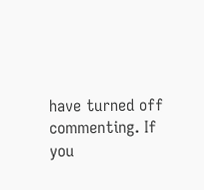have turned off commenting. If you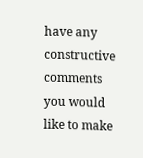have any constructive comments you would like to make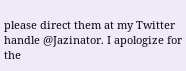please direct them at my Twitter handle @Jazinator. I apologize for the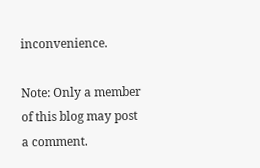inconvenience.

Note: Only a member of this blog may post a comment.